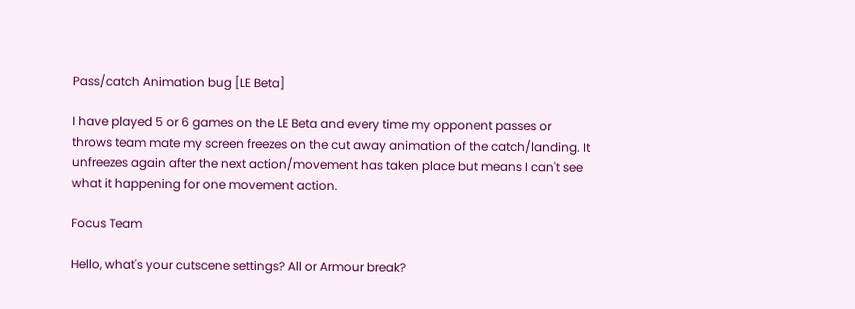Pass/catch Animation bug [LE Beta]

I have played 5 or 6 games on the LE Beta and every time my opponent passes or throws team mate my screen freezes on the cut away animation of the catch/landing. It unfreezes again after the next action/movement has taken place but means I can't see what it happening for one movement action.

Focus Team

Hello, what's your cutscene settings? All or Armour break?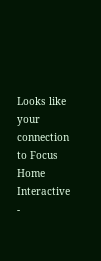Looks like your connection to Focus Home Interactive -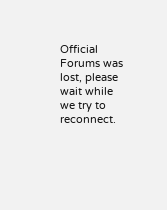Official Forums was lost, please wait while we try to reconnect.